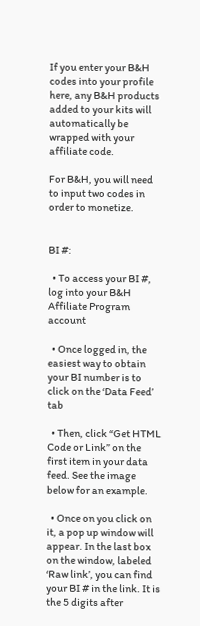If you enter your B&H codes into your profile here, any B&H products added to your kits will automatically be wrapped with your affiliate code.

For B&H, you will need to input two codes in order to monetize.


BI #:

  • To access your BI #, log into your B&H Affiliate Program account

  • Once logged in, the easiest way to obtain your BI number is to click on the ‘Data Feed’ tab

  • Then, click “Get HTML Code or Link” on the first item in your data feed. See the image below for an example.

  • Once on you click on it, a pop up window will appear. In the last box on the window, labeled ‘Raw link’, you can find your BI # in the link. It is the 5 digits after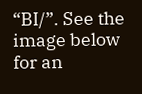“BI/”. See the image below for an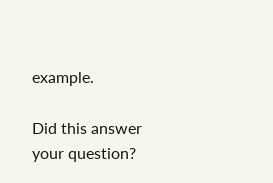example.

Did this answer your question?